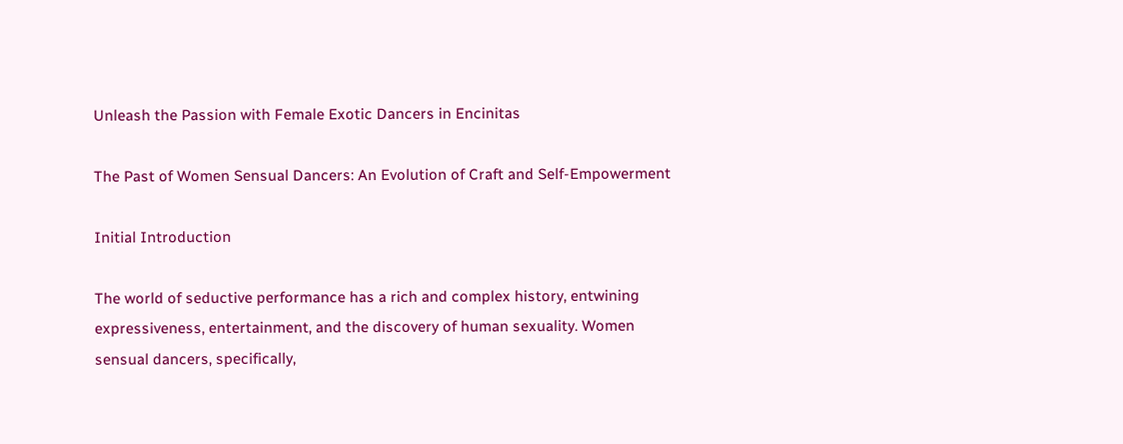Unleash the Passion with Female Exotic Dancers in Encinitas

The Past of Women Sensual Dancers: An Evolution of Craft and Self-Empowerment

Initial Introduction

The world of seductive performance has a rich and complex history, entwining expressiveness, entertainment, and the discovery of human sexuality. Women sensual dancers, specifically,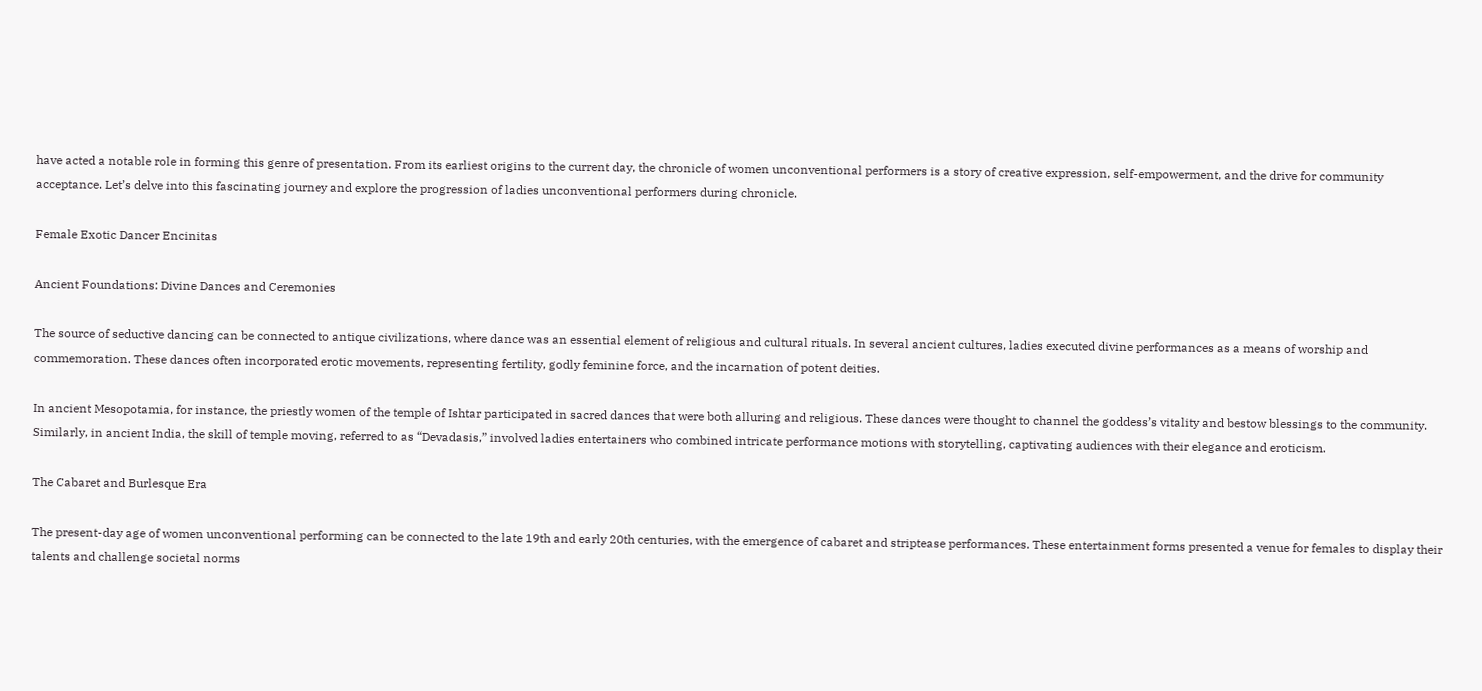have acted a notable role in forming this genre of presentation. From its earliest origins to the current day, the chronicle of women unconventional performers is a story of creative expression, self-empowerment, and the drive for community acceptance. Let’s delve into this fascinating journey and explore the progression of ladies unconventional performers during chronicle.

Female Exotic Dancer Encinitas

Ancient Foundations: Divine Dances and Ceremonies

The source of seductive dancing can be connected to antique civilizations, where dance was an essential element of religious and cultural rituals. In several ancient cultures, ladies executed divine performances as a means of worship and commemoration. These dances often incorporated erotic movements, representing fertility, godly feminine force, and the incarnation of potent deities.

In ancient Mesopotamia, for instance, the priestly women of the temple of Ishtar participated in sacred dances that were both alluring and religious. These dances were thought to channel the goddess’s vitality and bestow blessings to the community. Similarly, in ancient India, the skill of temple moving, referred to as “Devadasis,” involved ladies entertainers who combined intricate performance motions with storytelling, captivating audiences with their elegance and eroticism.

The Cabaret and Burlesque Era

The present-day age of women unconventional performing can be connected to the late 19th and early 20th centuries, with the emergence of cabaret and striptease performances. These entertainment forms presented a venue for females to display their talents and challenge societal norms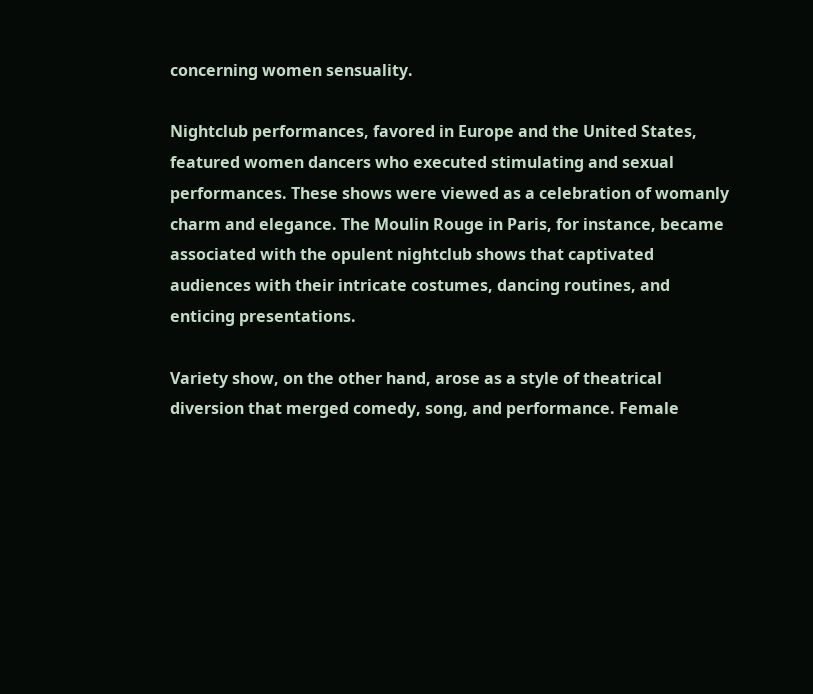concerning women sensuality.

Nightclub performances, favored in Europe and the United States, featured women dancers who executed stimulating and sexual performances. These shows were viewed as a celebration of womanly charm and elegance. The Moulin Rouge in Paris, for instance, became associated with the opulent nightclub shows that captivated audiences with their intricate costumes, dancing routines, and enticing presentations.

Variety show, on the other hand, arose as a style of theatrical diversion that merged comedy, song, and performance. Female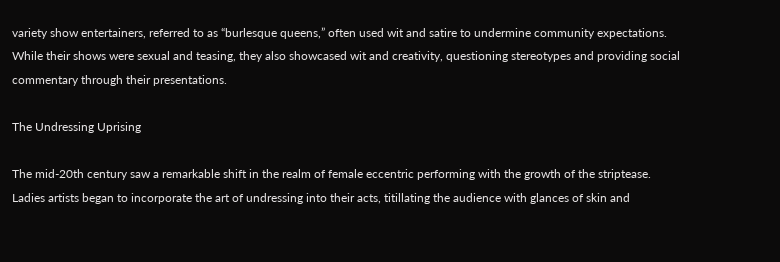variety show entertainers, referred to as “burlesque queens,” often used wit and satire to undermine community expectations. While their shows were sexual and teasing, they also showcased wit and creativity, questioning stereotypes and providing social commentary through their presentations.

The Undressing Uprising

The mid-20th century saw a remarkable shift in the realm of female eccentric performing with the growth of the striptease. Ladies artists began to incorporate the art of undressing into their acts, titillating the audience with glances of skin and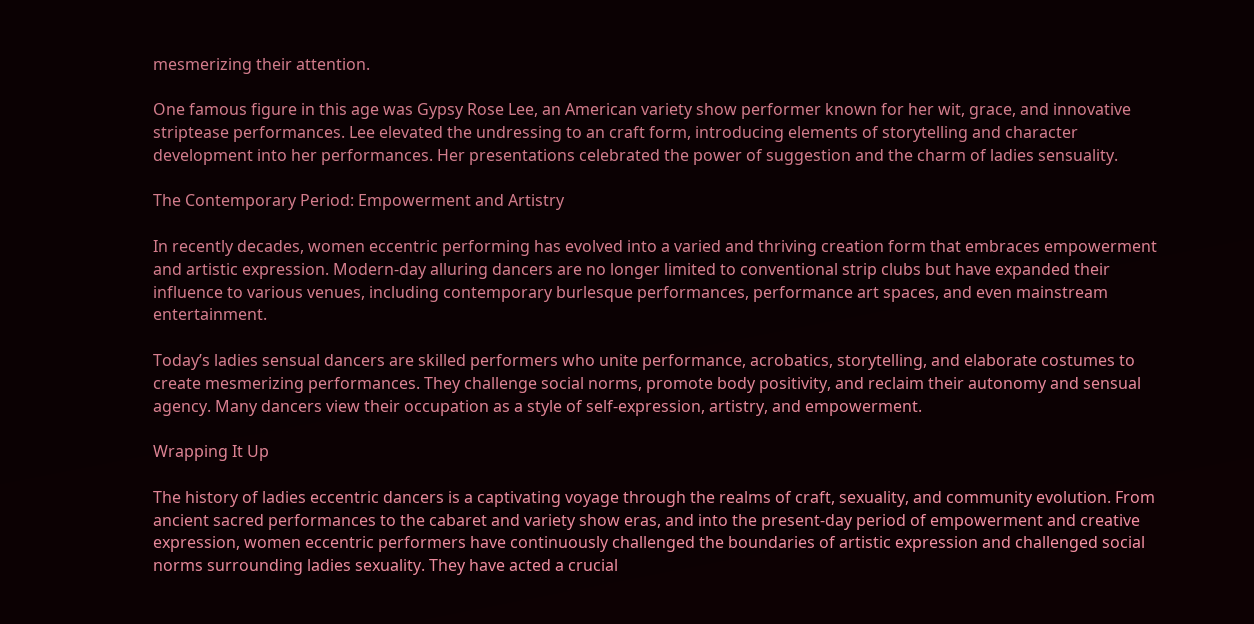mesmerizing their attention.

One famous figure in this age was Gypsy Rose Lee, an American variety show performer known for her wit, grace, and innovative striptease performances. Lee elevated the undressing to an craft form, introducing elements of storytelling and character development into her performances. Her presentations celebrated the power of suggestion and the charm of ladies sensuality.

The Contemporary Period: Empowerment and Artistry

In recently decades, women eccentric performing has evolved into a varied and thriving creation form that embraces empowerment and artistic expression. Modern-day alluring dancers are no longer limited to conventional strip clubs but have expanded their influence to various venues, including contemporary burlesque performances, performance art spaces, and even mainstream entertainment.

Today’s ladies sensual dancers are skilled performers who unite performance, acrobatics, storytelling, and elaborate costumes to create mesmerizing performances. They challenge social norms, promote body positivity, and reclaim their autonomy and sensual agency. Many dancers view their occupation as a style of self-expression, artistry, and empowerment.

Wrapping It Up

The history of ladies eccentric dancers is a captivating voyage through the realms of craft, sexuality, and community evolution. From ancient sacred performances to the cabaret and variety show eras, and into the present-day period of empowerment and creative expression, women eccentric performers have continuously challenged the boundaries of artistic expression and challenged social norms surrounding ladies sexuality. They have acted a crucial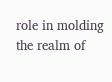role in molding the realm of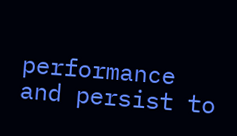performance and persist to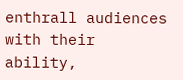enthrall audiences with their ability,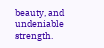beauty, and undeniable strength.